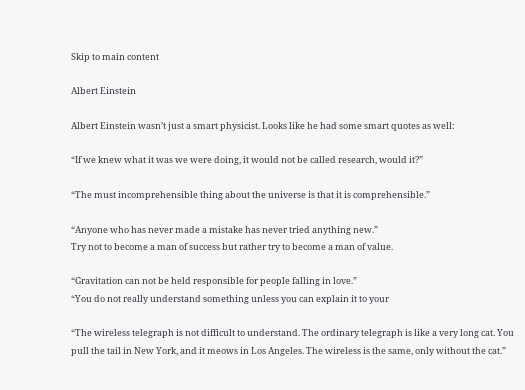Skip to main content

Albert Einstein

Albert Einstein wasn’t just a smart physicist. Looks like he had some smart quotes as well:

“If we knew what it was we were doing, it would not be called research, would it?”

“The must incomprehensible thing about the universe is that it is comprehensible.”

“Anyone who has never made a mistake has never tried anything new.”
Try not to become a man of success but rather try to become a man of value.

“Gravitation can not be held responsible for people falling in love.”
“You do not really understand something unless you can explain it to your

“The wireless telegraph is not difficult to understand. The ordinary telegraph is like a very long cat. You pull the tail in New York, and it meows in Los Angeles. The wireless is the same, only without the cat.”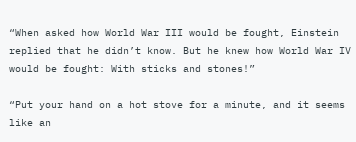“When asked how World War III would be fought, Einstein replied that he didn’t know. But he knew how World War IV would be fought: With sticks and stones!”

“Put your hand on a hot stove for a minute, and it seems like an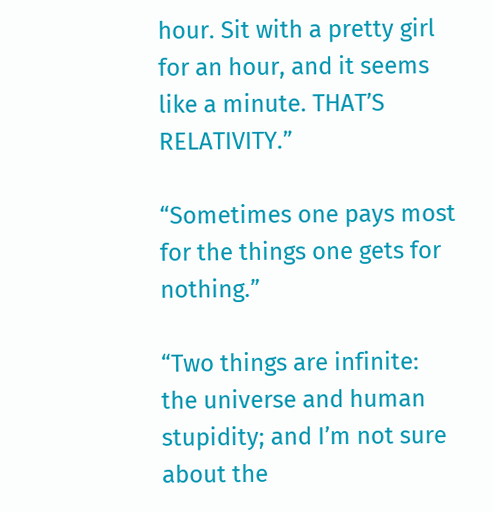hour. Sit with a pretty girl for an hour, and it seems like a minute. THAT’S RELATIVITY.”

“Sometimes one pays most for the things one gets for nothing.”

“Two things are infinite: the universe and human stupidity; and I’m not sure about the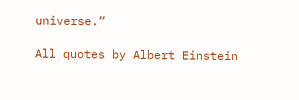universe.”

All quotes by Albert Einstein